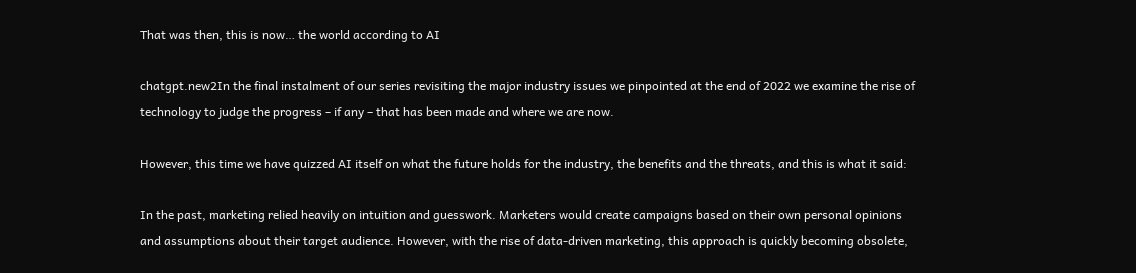That was then, this is now… the world according to AI

chatgpt.new2In the final instalment of our series revisiting the major industry issues we pinpointed at the end of 2022 we examine the rise of technology to judge the progress – if any – that has been made and where we are now.

However, this time we have quizzed AI itself on what the future holds for the industry, the benefits and the threats, and this is what it said:

In the past, marketing relied heavily on intuition and guesswork. Marketers would create campaigns based on their own personal opinions and assumptions about their target audience. However, with the rise of data-driven marketing, this approach is quickly becoming obsolete,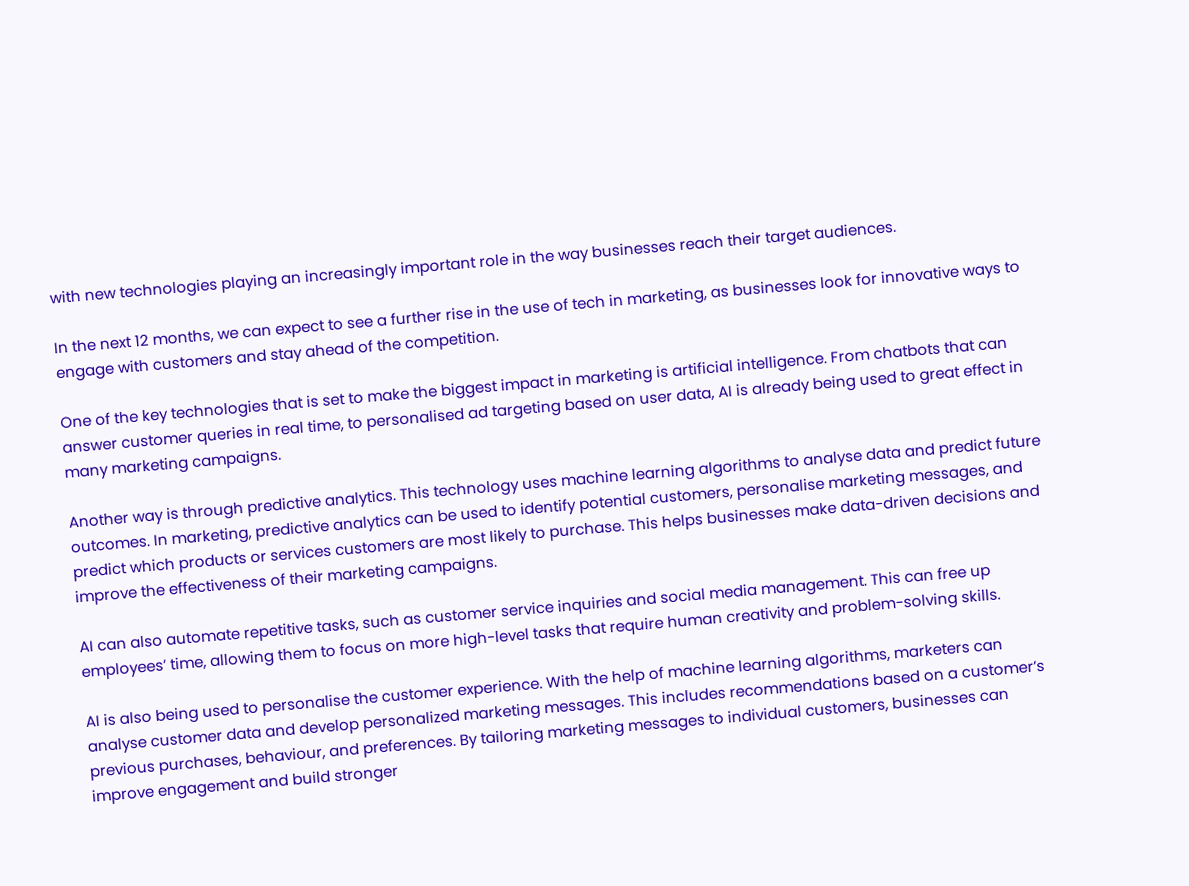with new technologies playing an increasingly important role in the way businesses reach their target audiences.

In the next 12 months, we can expect to see a further rise in the use of tech in marketing, as businesses look for innovative ways to engage with customers and stay ahead of the competition.

One of the key technologies that is set to make the biggest impact in marketing is artificial intelligence. From chatbots that can answer customer queries in real time, to personalised ad targeting based on user data, AI is already being used to great effect in many marketing campaigns.

Another way is through predictive analytics. This technology uses machine learning algorithms to analyse data and predict future outcomes. In marketing, predictive analytics can be used to identify potential customers, personalise marketing messages, and predict which products or services customers are most likely to purchase. This helps businesses make data-driven decisions and improve the effectiveness of their marketing campaigns.

AI can also automate repetitive tasks, such as customer service inquiries and social media management. This can free up employees’ time, allowing them to focus on more high-level tasks that require human creativity and problem-solving skills.

AI is also being used to personalise the customer experience. With the help of machine learning algorithms, marketers can analyse customer data and develop personalized marketing messages. This includes recommendations based on a customer’s previous purchases, behaviour, and preferences. By tailoring marketing messages to individual customers, businesses can improve engagement and build stronger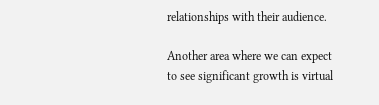relationships with their audience.

Another area where we can expect to see significant growth is virtual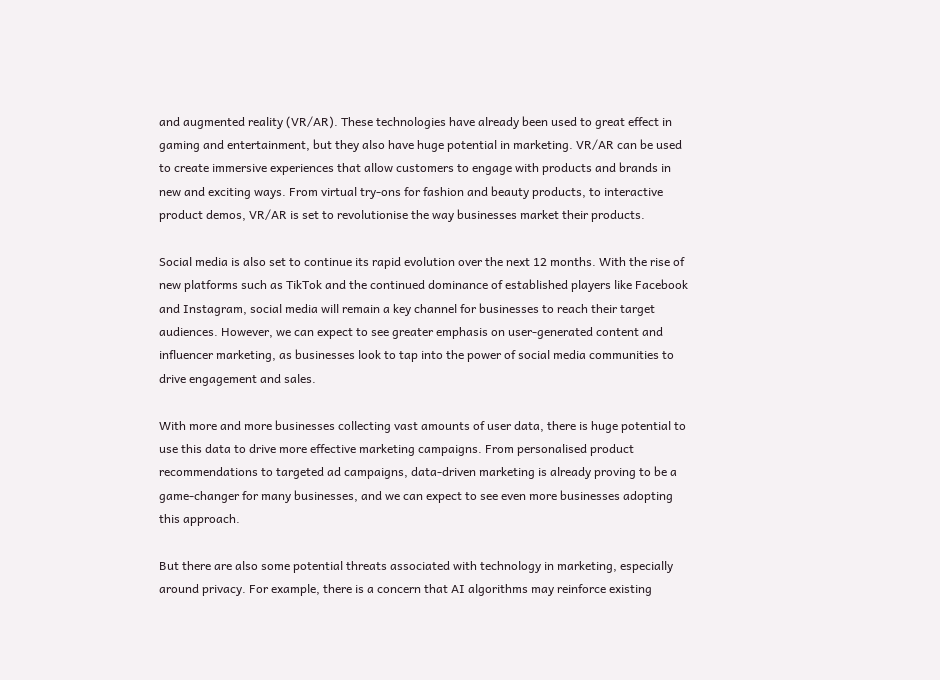and augmented reality (VR/AR). These technologies have already been used to great effect in gaming and entertainment, but they also have huge potential in marketing. VR/AR can be used to create immersive experiences that allow customers to engage with products and brands in new and exciting ways. From virtual try-ons for fashion and beauty products, to interactive product demos, VR/AR is set to revolutionise the way businesses market their products.

Social media is also set to continue its rapid evolution over the next 12 months. With the rise of new platforms such as TikTok and the continued dominance of established players like Facebook and Instagram, social media will remain a key channel for businesses to reach their target audiences. However, we can expect to see greater emphasis on user-generated content and influencer marketing, as businesses look to tap into the power of social media communities to drive engagement and sales.

With more and more businesses collecting vast amounts of user data, there is huge potential to use this data to drive more effective marketing campaigns. From personalised product recommendations to targeted ad campaigns, data-driven marketing is already proving to be a game-changer for many businesses, and we can expect to see even more businesses adopting this approach.

But there are also some potential threats associated with technology in marketing, especially around privacy. For example, there is a concern that AI algorithms may reinforce existing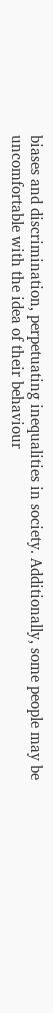biases and discrimination, perpetuating inequalities in society. Additionally, some people may be uncomfortable with the idea of their behaviour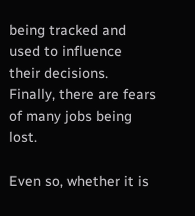being tracked and used to influence their decisions. Finally, there are fears of many jobs being lost.

Even so, whether it is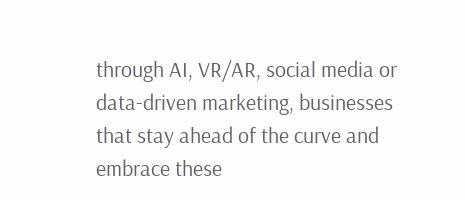through AI, VR/AR, social media or data-driven marketing, businesses that stay ahead of the curve and embrace these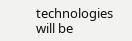technologies will be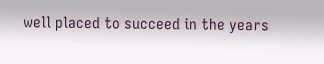well placed to succeed in the years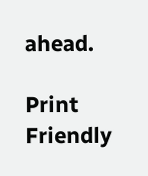ahead.

Print Friendly